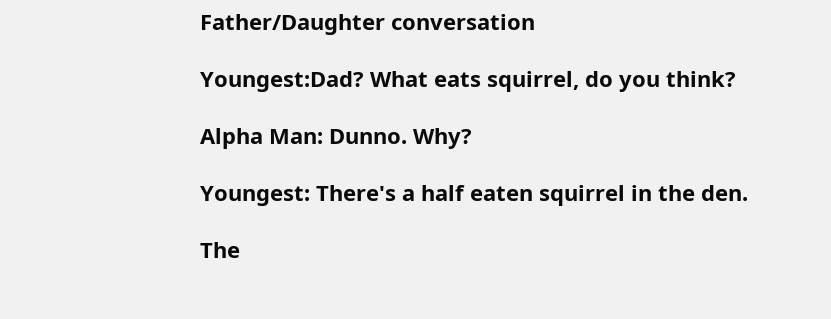Father/Daughter conversation

Youngest:Dad? What eats squirrel, do you think?

Alpha Man: Dunno. Why?

Youngest: There's a half eaten squirrel in the den.

The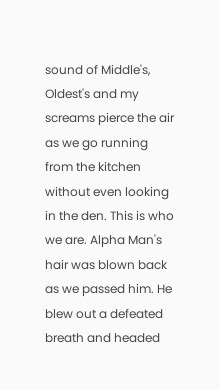sound of Middle's, Oldest's and my screams pierce the air as we go running from the kitchen without even looking in the den. This is who we are. Alpha Man's hair was blown back as we passed him. He blew out a defeated breath and headed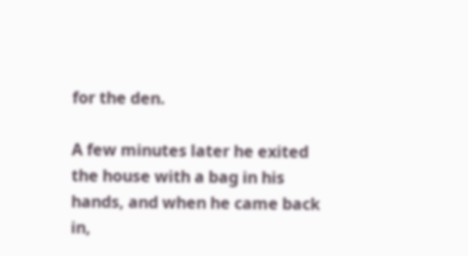for the den.

A few minutes later he exited the house with a bag in his hands, and when he came back in,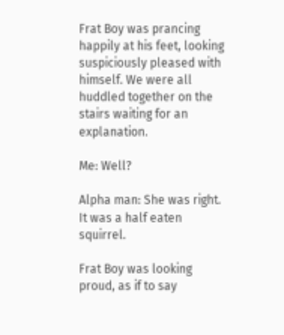Frat Boy was prancing happily at his feet, looking suspiciously pleased with himself. We were all huddled together on the stairs waiting for an explanation.

Me: Well?

Alpha man: She was right. It was a half eaten squirrel.

Frat Boy was looking proud, as if to say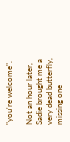"you're welcome".

Not an hour later, Sadie brought me a very dead butterfly, missing one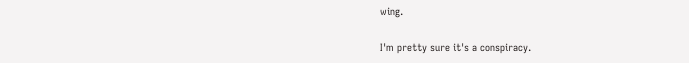wing.

I'm pretty sure it's a conspiracy.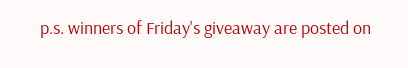p.s. winners of Friday's giveaway are posted on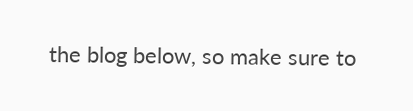the blog below, so make sure to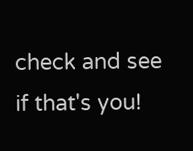check and see if that's you!